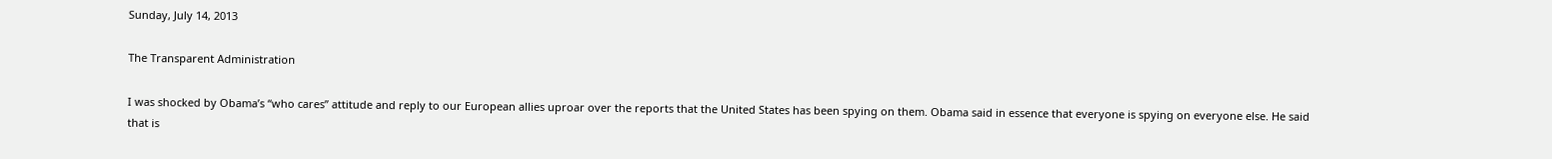Sunday, July 14, 2013

The Transparent Administration

I was shocked by Obama’s “who cares” attitude and reply to our European allies uproar over the reports that the United States has been spying on them. Obama said in essence that everyone is spying on everyone else. He said that is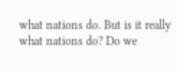what nations do. But is it really what nations do? Do we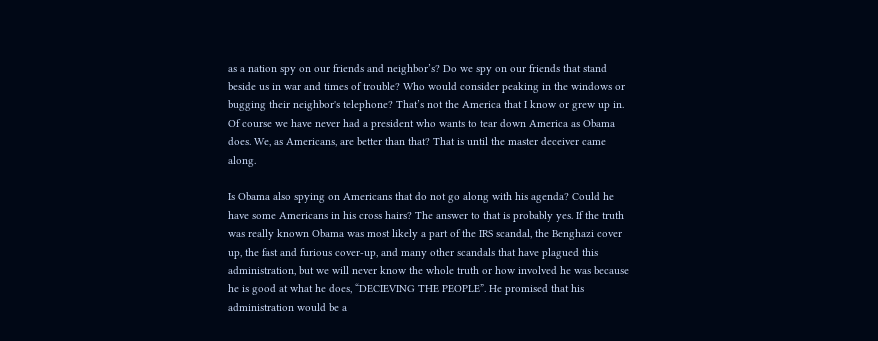as a nation spy on our friends and neighbor’s? Do we spy on our friends that stand beside us in war and times of trouble? Who would consider peaking in the windows or bugging their neighbor's telephone? That’s not the America that I know or grew up in. Of course we have never had a president who wants to tear down America as Obama does. We, as Americans, are better than that? That is until the master deceiver came along.

Is Obama also spying on Americans that do not go along with his agenda? Could he have some Americans in his cross hairs? The answer to that is probably yes. If the truth was really known Obama was most likely a part of the IRS scandal, the Benghazi cover up, the fast and furious cover-up, and many other scandals that have plagued this administration, but we will never know the whole truth or how involved he was because he is good at what he does, “DECIEVING THE PEOPLE”. He promised that his administration would be a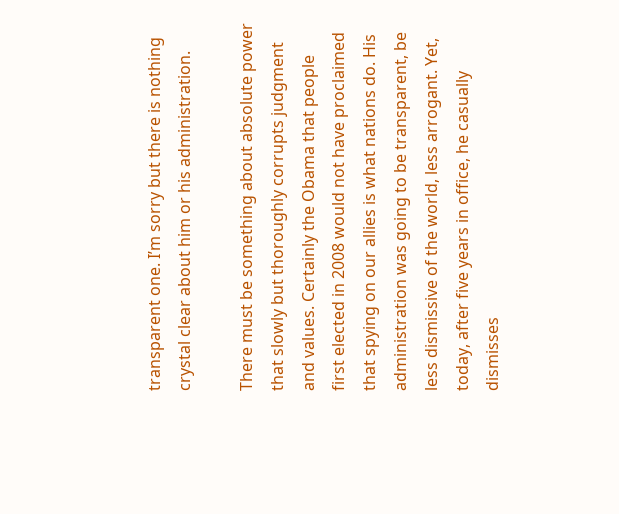transparent one. I’m sorry but there is nothing crystal clear about him or his administration.

There must be something about absolute power that slowly but thoroughly corrupts judgment and values. Certainly the Obama that people first elected in 2008 would not have proclaimed that spying on our allies is what nations do. His administration was going to be transparent, be less dismissive of the world, less arrogant. Yet, today, after five years in office, he casually dismisses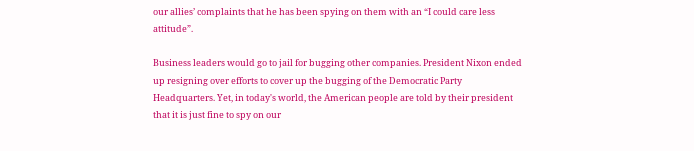our allies’ complaints that he has been spying on them with an “I could care less attitude”.

Business leaders would go to jail for bugging other companies. President Nixon ended up resigning over efforts to cover up the bugging of the Democratic Party Headquarters. Yet, in today's world, the American people are told by their president that it is just fine to spy on our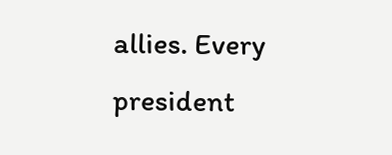allies. Every president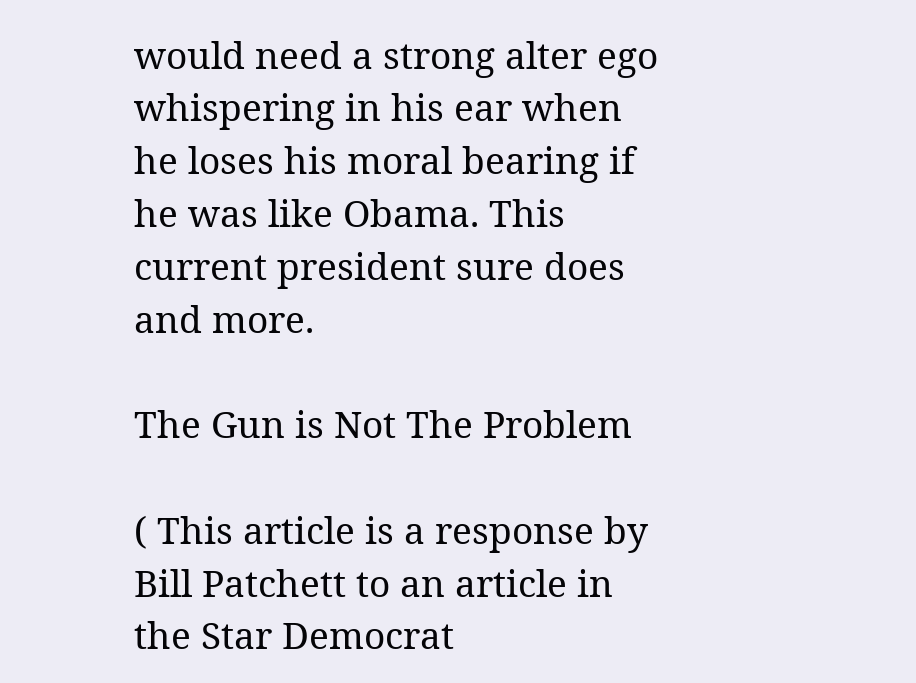would need a strong alter ego whispering in his ear when he loses his moral bearing if he was like Obama. This current president sure does and more.

The Gun is Not The Problem

( This article is a response by Bill Patchett to an article in the Star Democrat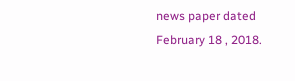news paper dated February 18 , 2018.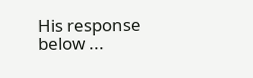His response below ...